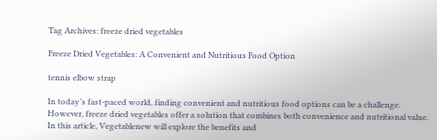Tag Archives: freeze dried vegetables

Freeze Dried Vegetables: A Convenient and Nutritious Food Option

tennis elbow strap

In today’s fast-paced world, finding convenient and nutritious food options can be a challenge. However, freeze dried vegetables offer a solution that combines both convenience and nutritional value. In this article, Vegetablenew will explore the benefits and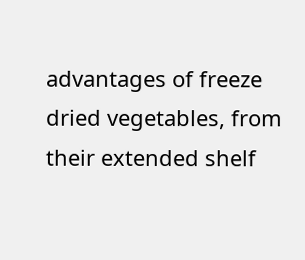advantages of freeze dried vegetables, from their extended shelf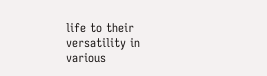life to their versatility in various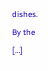dishes. By the […]